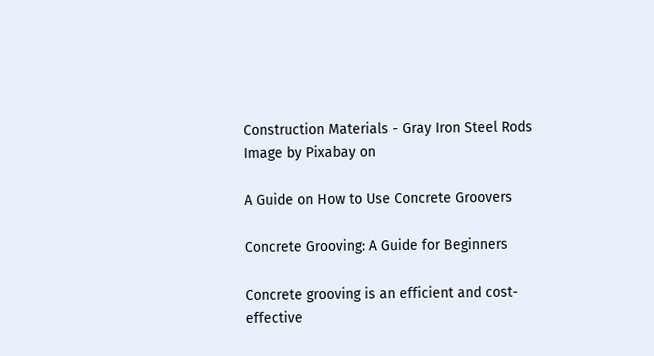Construction Materials - Gray Iron Steel Rods
Image by Pixabay on

A Guide on How to Use Concrete Groovers

Concrete Grooving: A Guide for Beginners

Concrete grooving is an efficient and cost-effective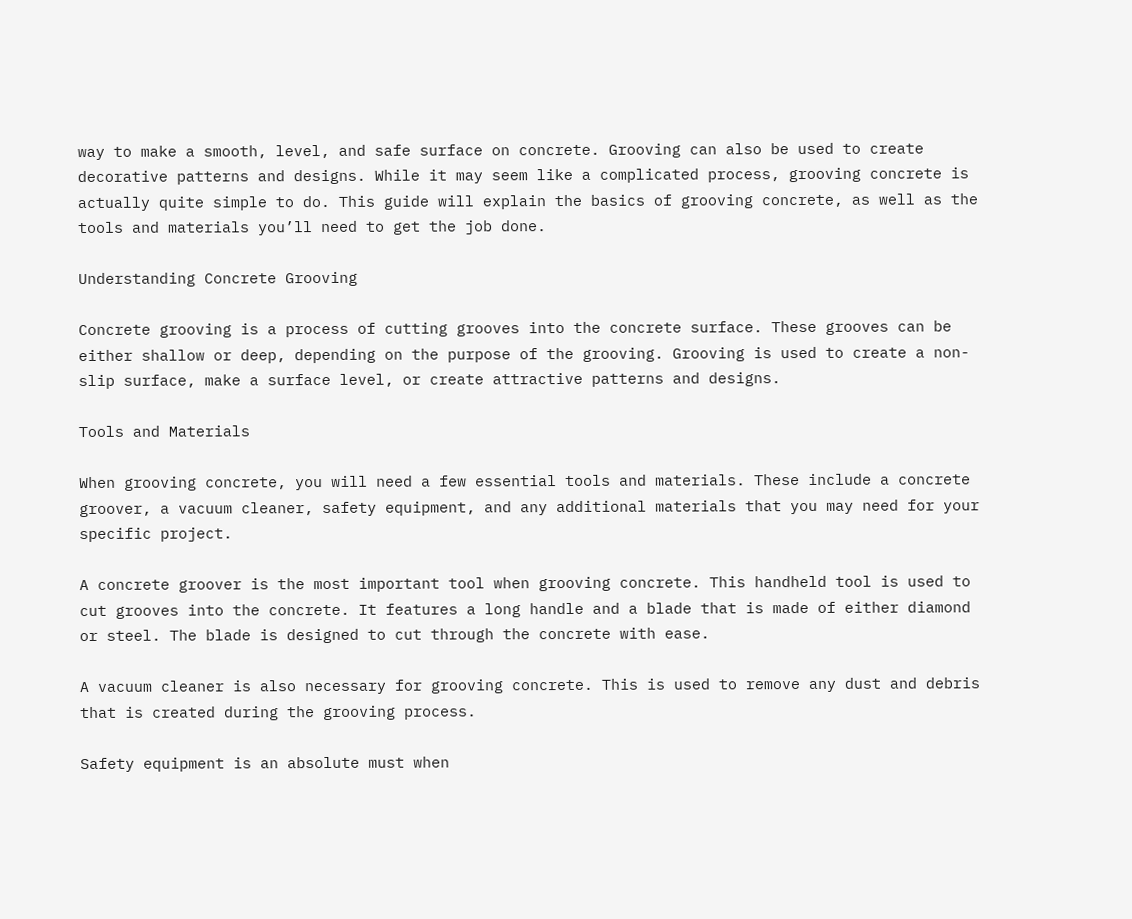way to make a smooth, level, and safe surface on concrete. Grooving can also be used to create decorative patterns and designs. While it may seem like a complicated process, grooving concrete is actually quite simple to do. This guide will explain the basics of grooving concrete, as well as the tools and materials you’ll need to get the job done.

Understanding Concrete Grooving

Concrete grooving is a process of cutting grooves into the concrete surface. These grooves can be either shallow or deep, depending on the purpose of the grooving. Grooving is used to create a non-slip surface, make a surface level, or create attractive patterns and designs.

Tools and Materials

When grooving concrete, you will need a few essential tools and materials. These include a concrete groover, a vacuum cleaner, safety equipment, and any additional materials that you may need for your specific project.

A concrete groover is the most important tool when grooving concrete. This handheld tool is used to cut grooves into the concrete. It features a long handle and a blade that is made of either diamond or steel. The blade is designed to cut through the concrete with ease.

A vacuum cleaner is also necessary for grooving concrete. This is used to remove any dust and debris that is created during the grooving process.

Safety equipment is an absolute must when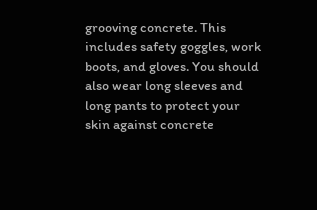grooving concrete. This includes safety goggles, work boots, and gloves. You should also wear long sleeves and long pants to protect your skin against concrete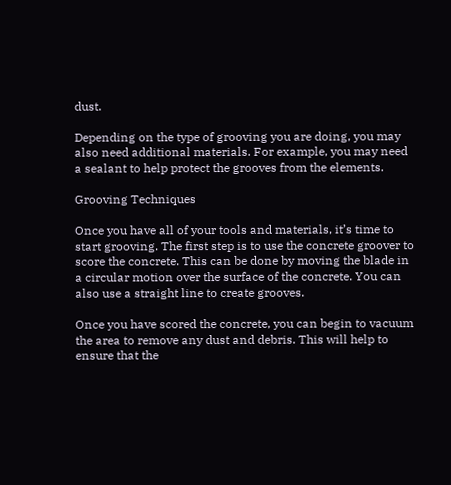dust.

Depending on the type of grooving you are doing, you may also need additional materials. For example, you may need a sealant to help protect the grooves from the elements.

Grooving Techniques

Once you have all of your tools and materials, it’s time to start grooving. The first step is to use the concrete groover to score the concrete. This can be done by moving the blade in a circular motion over the surface of the concrete. You can also use a straight line to create grooves.

Once you have scored the concrete, you can begin to vacuum the area to remove any dust and debris. This will help to ensure that the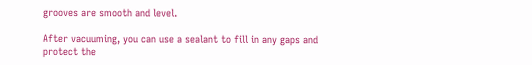grooves are smooth and level.

After vacuuming, you can use a sealant to fill in any gaps and protect the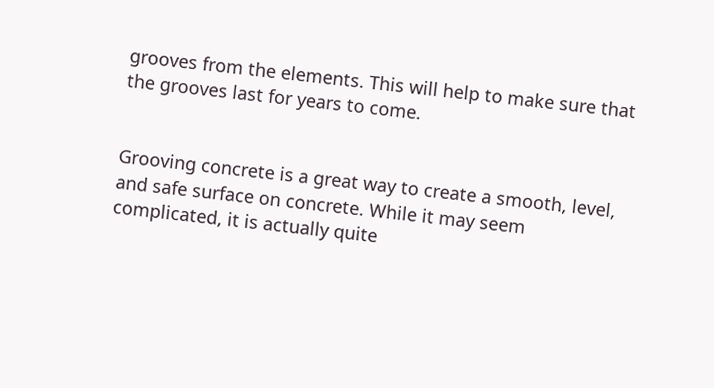grooves from the elements. This will help to make sure that the grooves last for years to come.


Grooving concrete is a great way to create a smooth, level, and safe surface on concrete. While it may seem complicated, it is actually quite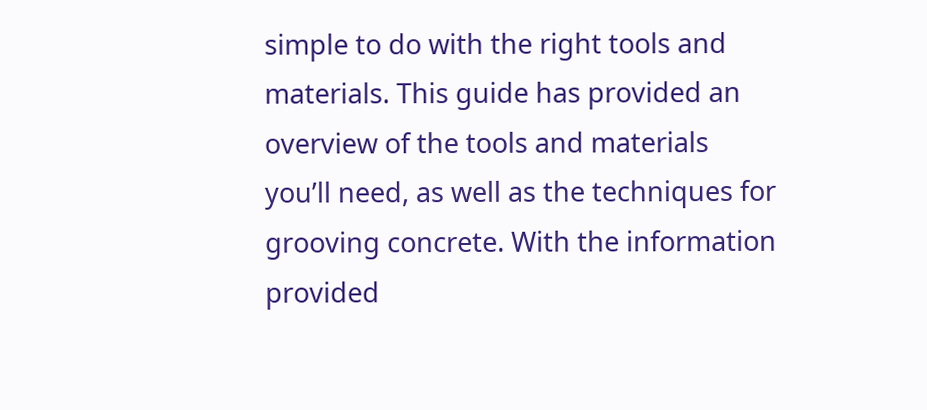simple to do with the right tools and materials. This guide has provided an overview of the tools and materials you’ll need, as well as the techniques for grooving concrete. With the information provided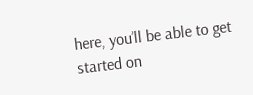here, you’ll be able to get started on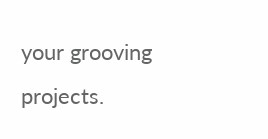your grooving projects.